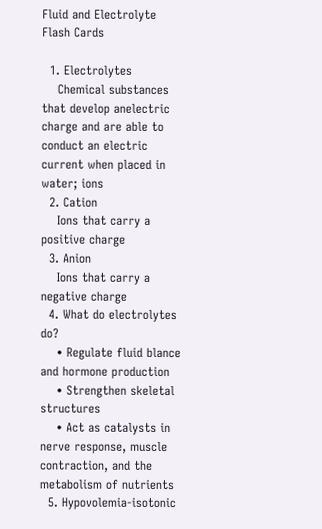Fluid and Electrolyte Flash Cards

  1. Electrolytes
    Chemical substances that develop anelectric charge and are able to conduct an electric current when placed in water; ions
  2. Cation
    Ions that carry a positive charge
  3. Anion
    Ions that carry a negative charge
  4. What do electrolytes do?
    • Regulate fluid blance and hormone production
    • Strengthen skeletal structures
    • Act as catalysts in nerve response, muscle contraction, and the metabolism of nutrients
  5. Hypovolemia-isotonic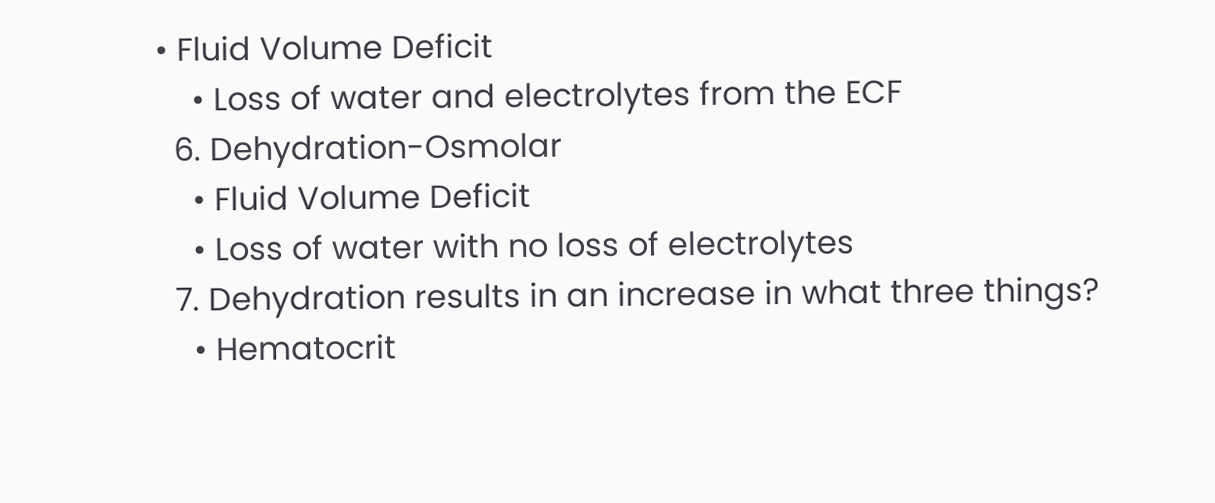• Fluid Volume Deficit
    • Loss of water and electrolytes from the ECF
  6. Dehydration-Osmolar
    • Fluid Volume Deficit
    • Loss of water with no loss of electrolytes
  7. Dehydration results in an increase in what three things?
    • Hematocrit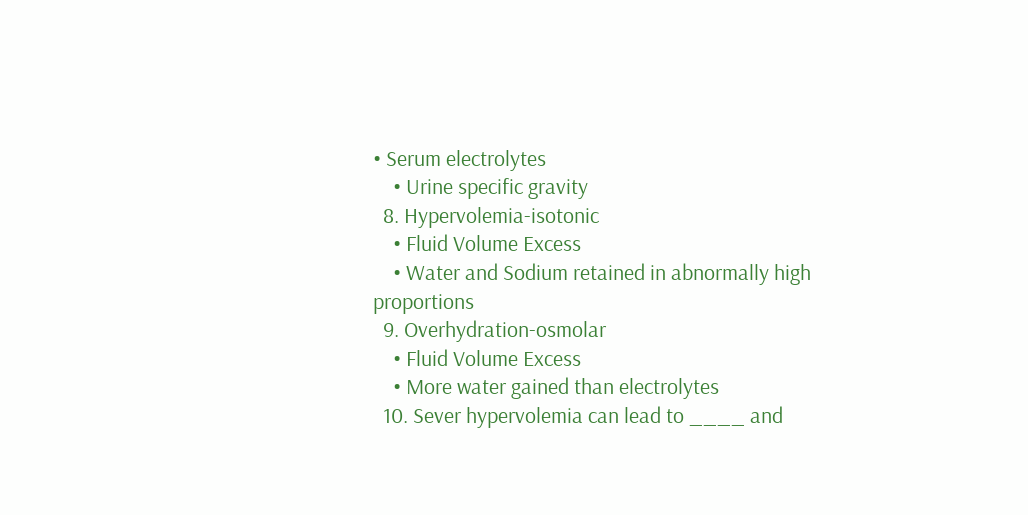• Serum electrolytes
    • Urine specific gravity
  8. Hypervolemia-isotonic
    • Fluid Volume Excess
    • Water and Sodium retained in abnormally high proportions
  9. Overhydration-osmolar
    • Fluid Volume Excess
    • More water gained than electrolytes
  10. Sever hypervolemia can lead to ____ and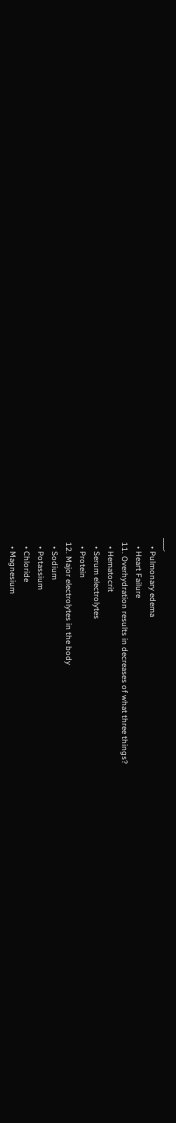____.
    • Pulmonary edema
    • Heart Failure
  11. Overhydration results in decreases of what three things?
    • Hematocrit
    • Serum electrolytes
    • Protein
  12. Major electrolytes in the body
    • Sodium
    • Potassium
    • Chloride
    • Magnesium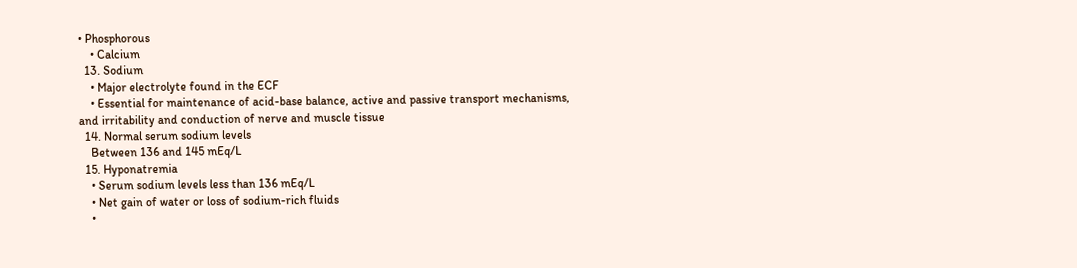• Phosphorous
    • Calcium
  13. Sodium
    • Major electrolyte found in the ECF
    • Essential for maintenance of acid-base balance, active and passive transport mechanisms, and irritability and conduction of nerve and muscle tissue
  14. Normal serum sodium levels
    Between 136 and 145 mEq/L
  15. Hyponatremia
    • Serum sodium levels less than 136 mEq/L
    • Net gain of water or loss of sodium-rich fluids
    •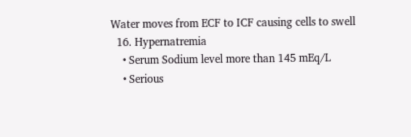Water moves from ECF to ICF causing cells to swell
  16. Hypernatremia
    • Serum Sodium level more than 145 mEq/L
    • Serious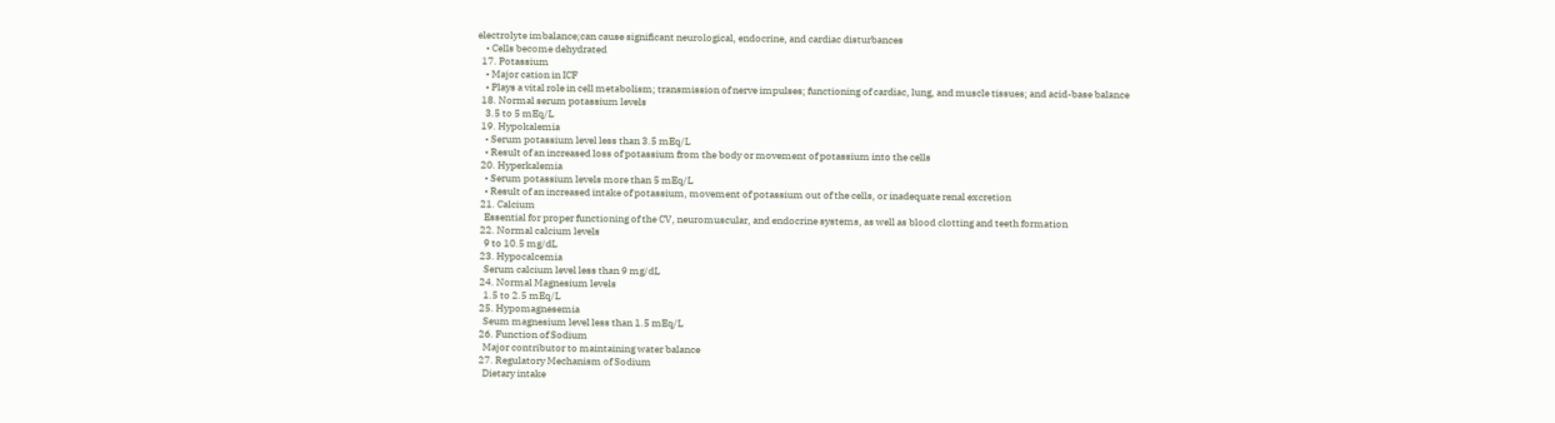electrolyte imbalance;can cause significant neurological, endocrine, and cardiac disturbances
    • Cells become dehydrated
  17. Potassium
    • Major cation in ICF
    • Plays a vital role in cell metabolism; transmission of nerve impulses; functioning of cardiac, lung, and muscle tissues; and acid-base balance
  18. Normal serum potassium levels
    3.5 to 5 mEq/L
  19. Hypokalemia
    • Serum potassium level less than 3.5 mEq/L
    • Result of an increased loss of potassium from the body or movement of potassium into the cells
  20. Hyperkalemia
    • Serum potassium levels more than 5 mEq/L
    • Result of an increased intake of potassium, movement of potassium out of the cells, or inadequate renal excretion
  21. Calcium
    Essential for proper functioning of the CV, neuromuscular, and endocrine systems, as well as blood clotting and teeth formation
  22. Normal calcium levels
    9 to 10.5 mg/dL
  23. Hypocalcemia
    Serum calcium level less than 9 mg/dL
  24. Normal Magnesium levels
    1.5 to 2.5 mEq/L
  25. Hypomagnesemia
    Seum magnesium level less than 1.5 mEq/L
  26. Function of Sodium
    Major contributor to maintaining water balance
  27. Regulatory Mechanism of Sodium
    Dietary intake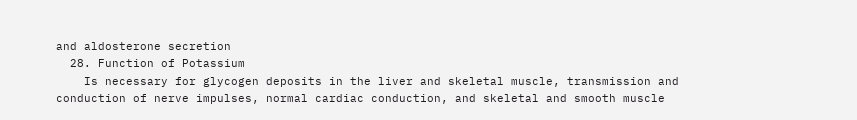and aldosterone secretion
  28. Function of Potassium
    Is necessary for glycogen deposits in the liver and skeletal muscle, transmission and conduction of nerve impulses, normal cardiac conduction, and skeletal and smooth muscle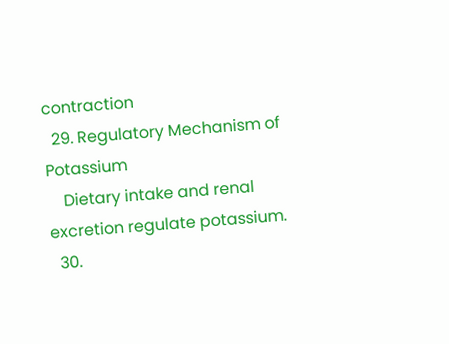contraction
  29. Regulatory Mechanism of Potassium
    Dietary intake and renal excretion regulate potassium.
  30.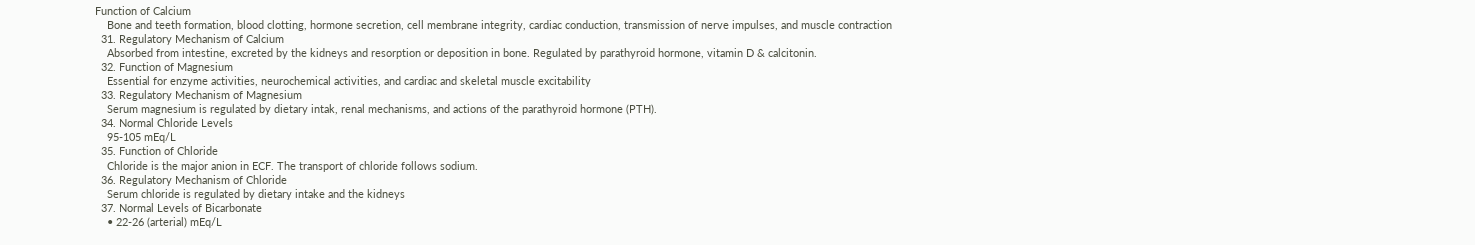Function of Calcium
    Bone and teeth formation, blood clotting, hormone secretion, cell membrane integrity, cardiac conduction, transmission of nerve impulses, and muscle contraction
  31. Regulatory Mechanism of Calcium
    Absorbed from intestine, excreted by the kidneys and resorption or deposition in bone. Regulated by parathyroid hormone, vitamin D & calcitonin.
  32. Function of Magnesium
    Essential for enzyme activities, neurochemical activities, and cardiac and skeletal muscle excitability
  33. Regulatory Mechanism of Magnesium
    Serum magnesium is regulated by dietary intak, renal mechanisms, and actions of the parathyroid hormone (PTH).
  34. Normal Chloride Levels
    95-105 mEq/L
  35. Function of Chloride
    Chloride is the major anion in ECF. The transport of chloride follows sodium.
  36. Regulatory Mechanism of Chloride
    Serum chloride is regulated by dietary intake and the kidneys
  37. Normal Levels of Bicarbonate
    • 22-26 (arterial) mEq/L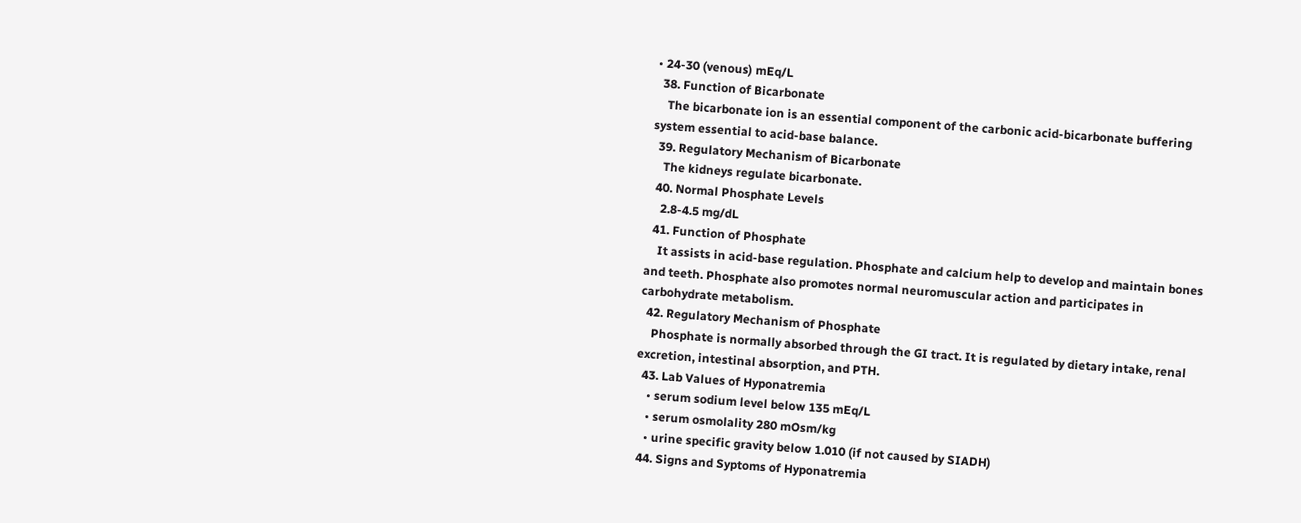• 24-30 (venous) mEq/L
  38. Function of Bicarbonate
    The bicarbonate ion is an essential component of the carbonic acid-bicarbonate buffering system essential to acid-base balance.
  39. Regulatory Mechanism of Bicarbonate
    The kidneys regulate bicarbonate.
  40. Normal Phosphate Levels
    2.8-4.5 mg/dL
  41. Function of Phosphate
    It assists in acid-base regulation. Phosphate and calcium help to develop and maintain bones and teeth. Phosphate also promotes normal neuromuscular action and participates in carbohydrate metabolism.
  42. Regulatory Mechanism of Phosphate
    Phosphate is normally absorbed through the GI tract. It is regulated by dietary intake, renal excretion, intestinal absorption, and PTH.
  43. Lab Values of Hyponatremia
    • serum sodium level below 135 mEq/L
    • serum osmolality 280 mOsm/kg
    • urine specific gravity below 1.010 (if not caused by SIADH)
  44. Signs and Syptoms of Hyponatremia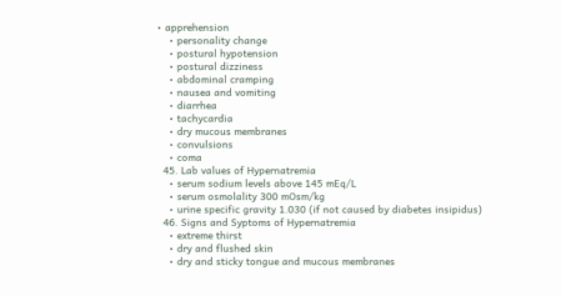• apprehension
    • personality change
    • postural hypotension
    • postural dizziness
    • abdominal cramping
    • nausea and vomiting
    • diarrhea
    • tachycardia
    • dry mucous membranes
    • convulsions
    • coma
  45. Lab values of Hypernatremia
    • serum sodium levels above 145 mEq/L
    • serum osmolality 300 mOsm/kg
    • urine specific gravity 1.030 (if not caused by diabetes insipidus)
  46. Signs and Syptoms of Hypernatremia
    • extreme thirst
    • dry and flushed skin
    • dry and sticky tongue and mucous membranes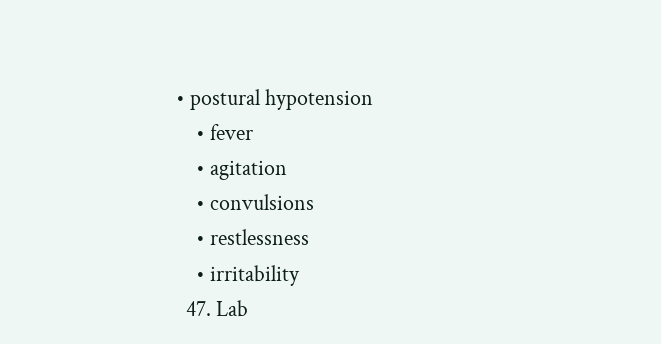• postural hypotension
    • fever
    • agitation
    • convulsions
    • restlessness
    • irritability
  47. Lab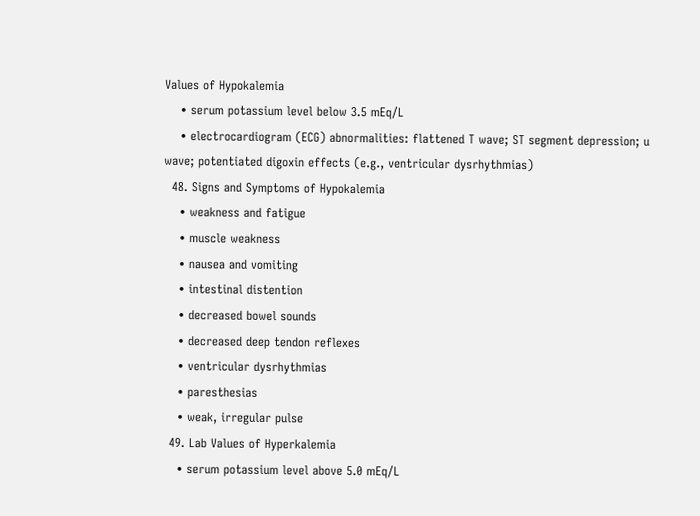Values of Hypokalemia
    • serum potassium level below 3.5 mEq/L
    • electrocardiogram (ECG) abnormalities: flattened T wave; ST segment depression; u wave; potentiated digoxin effects (e.g., ventricular dysrhythmias)
  48. Signs and Symptoms of Hypokalemia
    • weakness and fatigue
    • muscle weakness
    • nausea and vomiting
    • intestinal distention
    • decreased bowel sounds
    • decreased deep tendon reflexes
    • ventricular dysrhythmias
    • paresthesias
    • weak, irregular pulse
  49. Lab Values of Hyperkalemia
    • serum potassium level above 5.0 mEq/L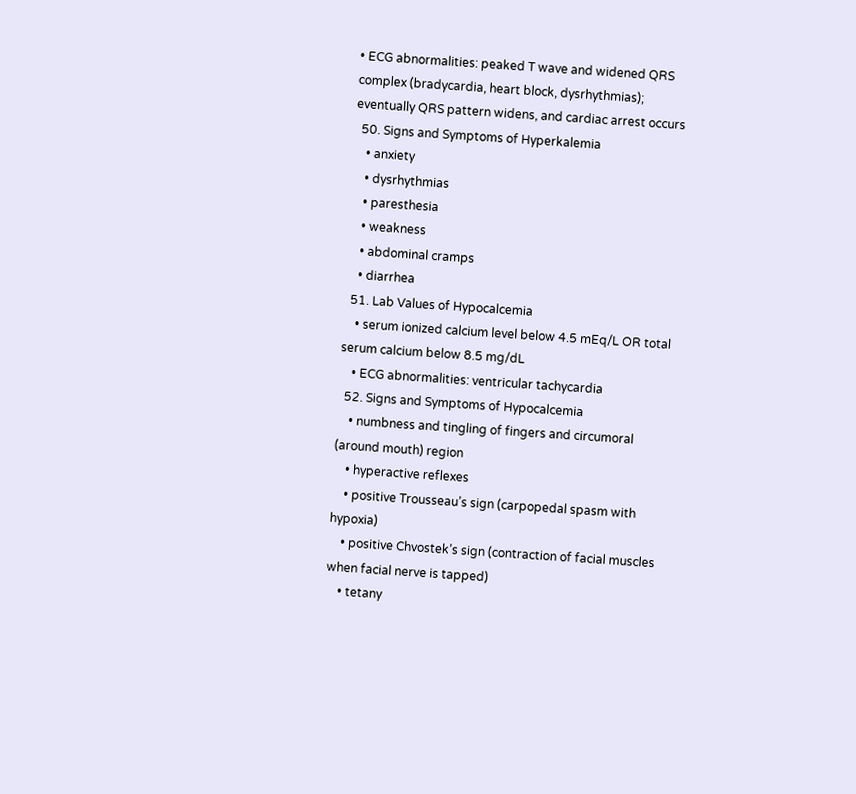• ECG abnormalities: peaked T wave and widened QRS complex (bradycardia, heart block, dysrhythmias); eventually QRS pattern widens, and cardiac arrest occurs
  50. Signs and Symptoms of Hyperkalemia
    • anxiety
    • dysrhythmias
    • paresthesia
    • weakness
    • abdominal cramps
    • diarrhea
  51. Lab Values of Hypocalcemia
    • serum ionized calcium level below 4.5 mEq/L OR total serum calcium below 8.5 mg/dL
    • ECG abnormalities: ventricular tachycardia
  52. Signs and Symptoms of Hypocalcemia
    • numbness and tingling of fingers and circumoral (around mouth) region
    • hyperactive reflexes
    • positive Trousseau’s sign (carpopedal spasm with hypoxia)
    • positive Chvostek’s sign (contraction of facial muscles when facial nerve is tapped)
    • tetany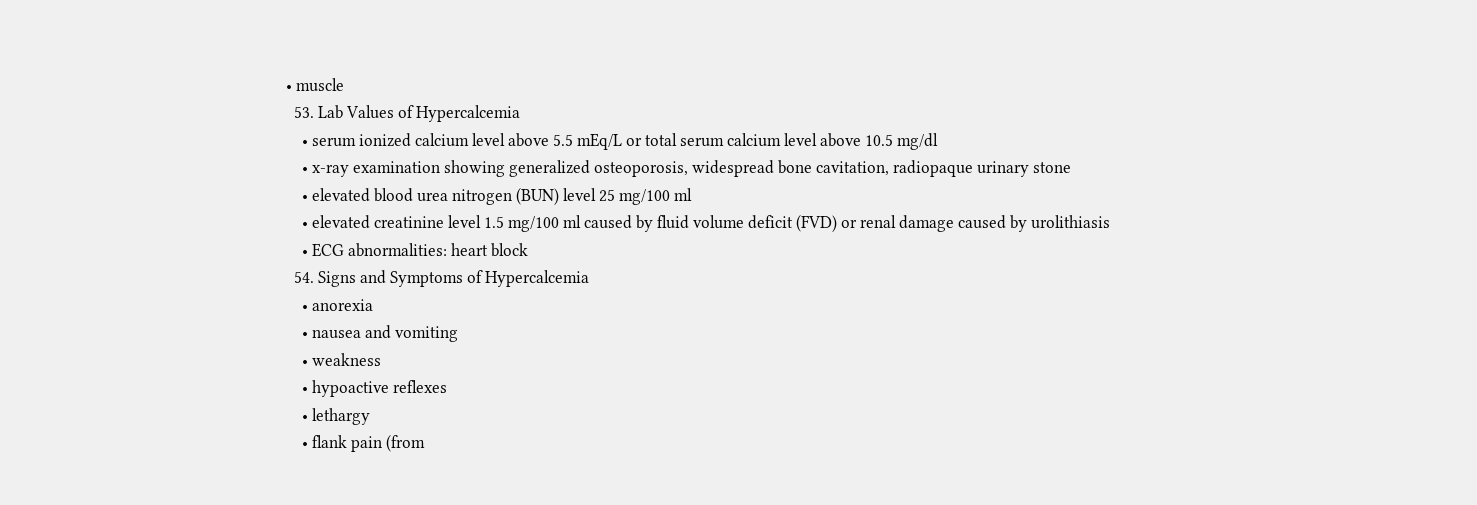• muscle
  53. Lab Values of Hypercalcemia
    • serum ionized calcium level above 5.5 mEq/L or total serum calcium level above 10.5 mg/dl
    • x-ray examination showing generalized osteoporosis, widespread bone cavitation, radiopaque urinary stone
    • elevated blood urea nitrogen (BUN) level 25 mg/100 ml
    • elevated creatinine level 1.5 mg/100 ml caused by fluid volume deficit (FVD) or renal damage caused by urolithiasis
    • ECG abnormalities: heart block
  54. Signs and Symptoms of Hypercalcemia
    • anorexia
    • nausea and vomiting
    • weakness
    • hypoactive reflexes
    • lethargy
    • flank pain (from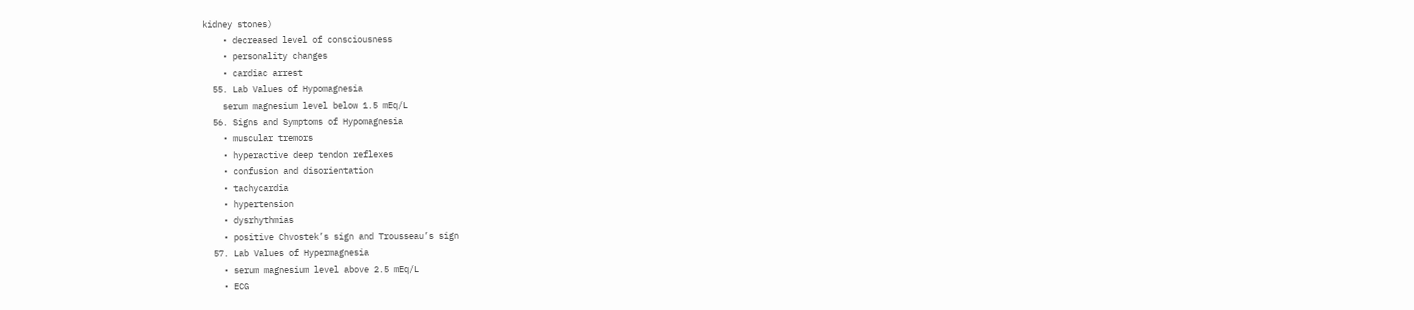kidney stones)
    • decreased level of consciousness
    • personality changes
    • cardiac arrest
  55. Lab Values of Hypomagnesia
    serum magnesium level below 1.5 mEq/L
  56. Signs and Symptoms of Hypomagnesia
    • muscular tremors
    • hyperactive deep tendon reflexes
    • confusion and disorientation
    • tachycardia
    • hypertension
    • dysrhythmias
    • positive Chvostek’s sign and Trousseau’s sign
  57. Lab Values of Hypermagnesia
    • serum magnesium level above 2.5 mEq/L
    • ECG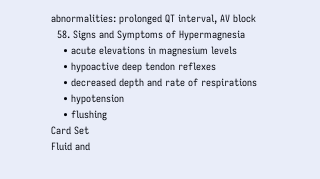abnormalities: prolonged QT interval, AV block
  58. Signs and Symptoms of Hypermagnesia
    • acute elevations in magnesium levels
    • hypoactive deep tendon reflexes
    • decreased depth and rate of respirations
    • hypotension
    • flushing
Card Set
Fluid and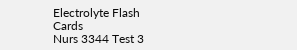Electrolyte Flash Cards
Nurs 3344 Test 3